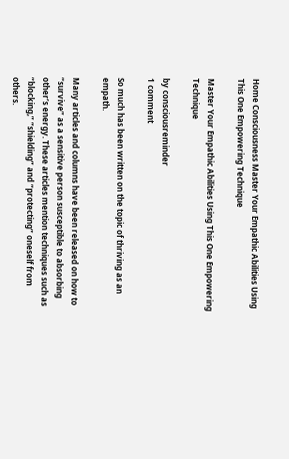Home Consciousness Master Your Empathic Abilities Using This One Empowering Technique

Master Your Empathic Abilities Using This One Empowering Technique

by consciousreminder
1 comment

So much has been written on the topic of thriving as an empath.

Many articles and columns have been released on how to “survive” as a sensitive person susceptible to absorbing other’s energy. These articles mention techniques such as “blocking,” “shielding” and “protecting” oneself from others.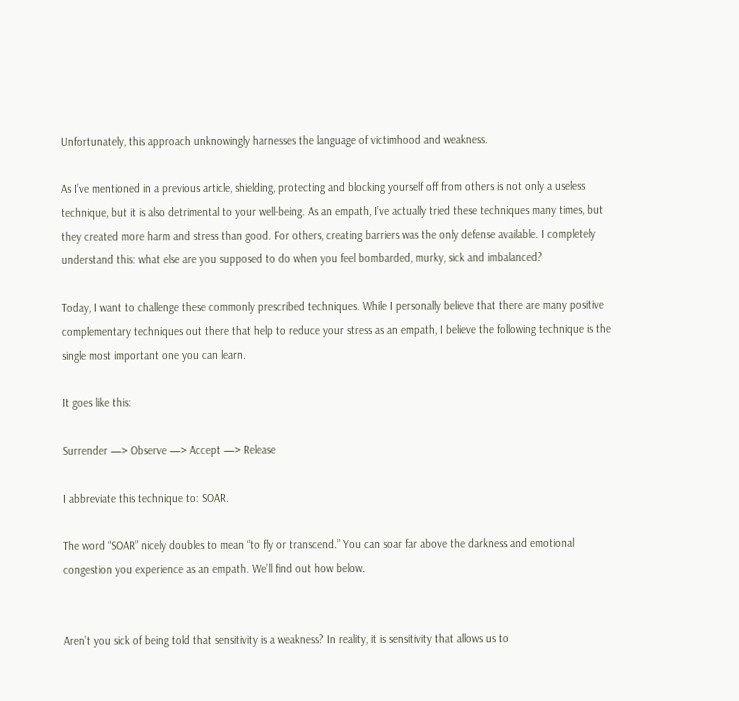Unfortunately, this approach unknowingly harnesses the language of victimhood and weakness.

As I’ve mentioned in a previous article, shielding, protecting and blocking yourself off from others is not only a useless technique, but it is also detrimental to your well-being. As an empath, I’ve actually tried these techniques many times, but they created more harm and stress than good. For others, creating barriers was the only defense available. I completely understand this: what else are you supposed to do when you feel bombarded, murky, sick and imbalanced?

Today, I want to challenge these commonly prescribed techniques. While I personally believe that there are many positive complementary techniques out there that help to reduce your stress as an empath, I believe the following technique is the single most important one you can learn.

It goes like this:

Surrender —> Observe —> Accept —> Release

I abbreviate this technique to: SOAR.

The word “SOAR” nicely doubles to mean “to fly or transcend.” You can soar far above the darkness and emotional congestion you experience as an empath. We’ll find out how below.


Aren’t you sick of being told that sensitivity is a weakness? In reality, it is sensitivity that allows us to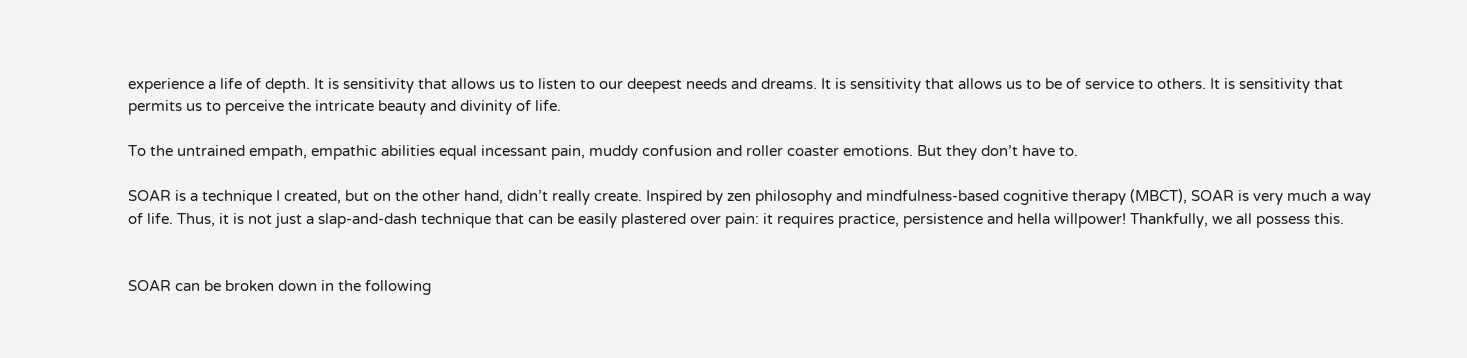experience a life of depth. It is sensitivity that allows us to listen to our deepest needs and dreams. It is sensitivity that allows us to be of service to others. It is sensitivity that permits us to perceive the intricate beauty and divinity of life.

To the untrained empath, empathic abilities equal incessant pain, muddy confusion and roller coaster emotions. But they don’t have to.

SOAR is a technique I created, but on the other hand, didn’t really create. Inspired by zen philosophy and mindfulness-based cognitive therapy (MBCT), SOAR is very much a way of life. Thus, it is not just a slap-and-dash technique that can be easily plastered over pain: it requires practice, persistence and hella willpower! Thankfully, we all possess this.


SOAR can be broken down in the following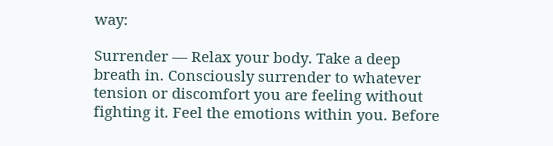way:

Surrender — Relax your body. Take a deep breath in. Consciously surrender to whatever tension or discomfort you are feeling without fighting it. Feel the emotions within you. Before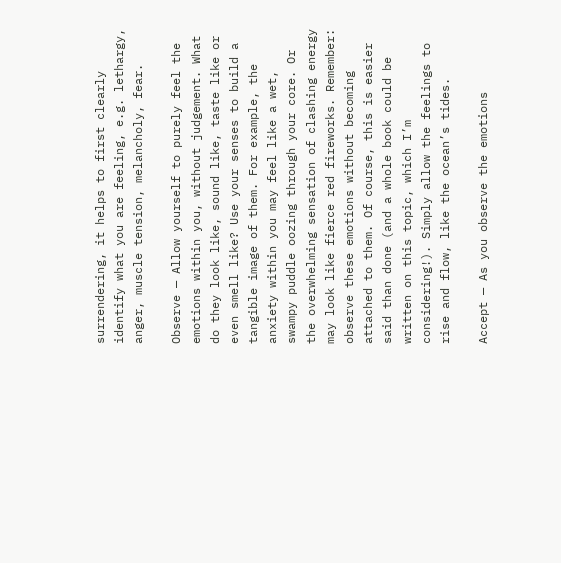surrendering, it helps to first clearly identify what you are feeling, e.g. lethargy, anger, muscle tension, melancholy, fear.

Observe — Allow yourself to purely feel the emotions within you, without judgement. What do they look like, sound like, taste like or even smell like? Use your senses to build a tangible image of them. For example, the anxiety within you may feel like a wet, swampy puddle oozing through your core. Or the overwhelming sensation of clashing energy may look like fierce red fireworks. Remember: observe these emotions without becoming attached to them. Of course, this is easier said than done (and a whole book could be written on this topic, which I’m considering!). Simply allow the feelings to rise and flow, like the ocean’s tides.

Accept — As you observe the emotions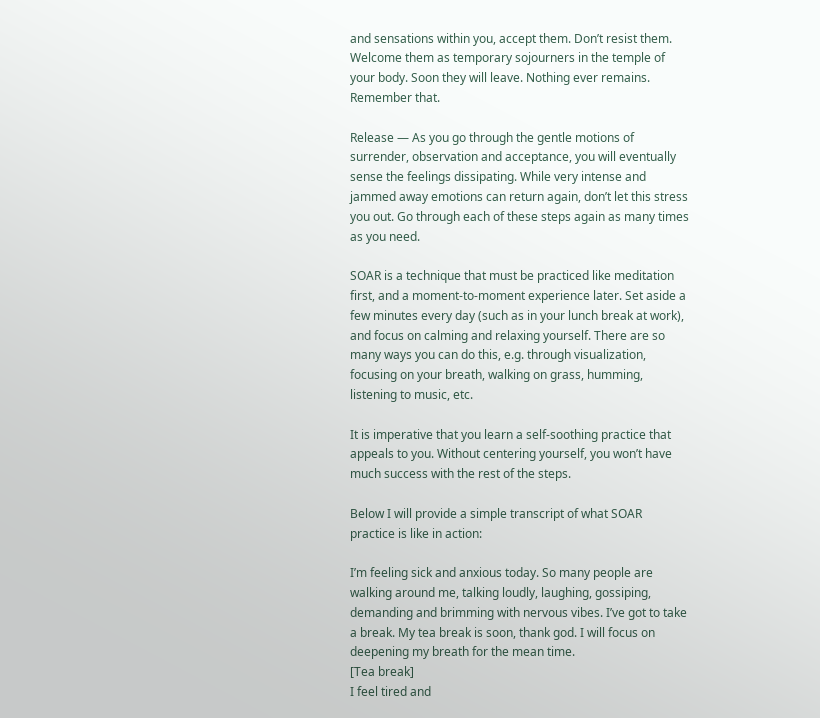and sensations within you, accept them. Don’t resist them. Welcome them as temporary sojourners in the temple of your body. Soon they will leave. Nothing ever remains. Remember that.

Release — As you go through the gentle motions of surrender, observation and acceptance, you will eventually sense the feelings dissipating. While very intense and jammed away emotions can return again, don’t let this stress you out. Go through each of these steps again as many times as you need.

SOAR is a technique that must be practiced like meditation first, and a moment-to-moment experience later. Set aside a few minutes every day (such as in your lunch break at work), and focus on calming and relaxing yourself. There are so many ways you can do this, e.g. through visualization, focusing on your breath, walking on grass, humming, listening to music, etc.

It is imperative that you learn a self-soothing practice that appeals to you. Without centering yourself, you won’t have much success with the rest of the steps.

Below I will provide a simple transcript of what SOAR practice is like in action:

I’m feeling sick and anxious today. So many people are walking around me, talking loudly, laughing, gossiping, demanding and brimming with nervous vibes. I’ve got to take a break. My tea break is soon, thank god. I will focus on deepening my breath for the mean time.
[Tea break]
I feel tired and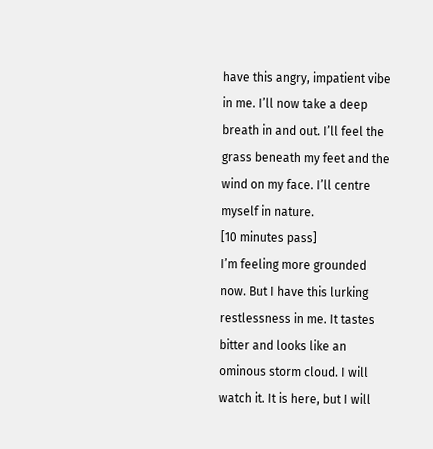have this angry, impatient vibe in me. I’ll now take a deep breath in and out. I’ll feel the grass beneath my feet and the wind on my face. I’ll centre myself in nature.
[10 minutes pass]
I’m feeling more grounded now. But I have this lurking restlessness in me. It tastes bitter and looks like an ominous storm cloud. I will watch it. It is here, but I will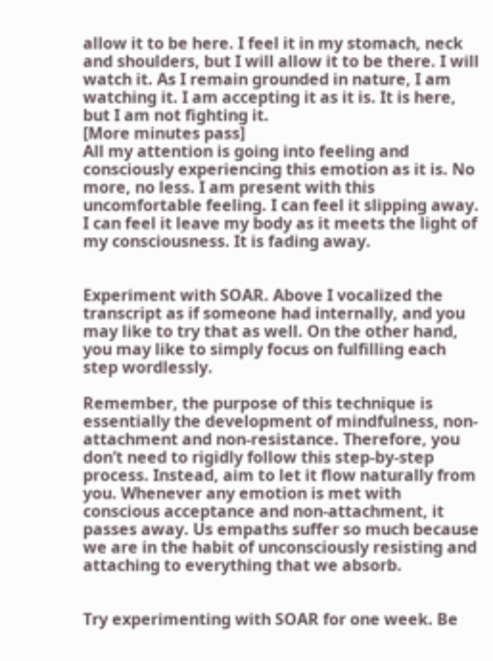allow it to be here. I feel it in my stomach, neck and shoulders, but I will allow it to be there. I will watch it. As I remain grounded in nature, I am watching it. I am accepting it as it is. It is here, but I am not fighting it.
[More minutes pass]
All my attention is going into feeling and consciously experiencing this emotion as it is. No more, no less. I am present with this uncomfortable feeling. I can feel it slipping away. I can feel it leave my body as it meets the light of my consciousness. It is fading away.


Experiment with SOAR. Above I vocalized the transcript as if someone had internally, and you may like to try that as well. On the other hand, you may like to simply focus on fulfilling each step wordlessly.

Remember, the purpose of this technique is essentially the development of mindfulness, non-attachment and non-resistance. Therefore, you don’t need to rigidly follow this step-by-step process. Instead, aim to let it flow naturally from you. Whenever any emotion is met with conscious acceptance and non-attachment, it passes away. Us empaths suffer so much because we are in the habit of unconsciously resisting and attaching to everything that we absorb.


Try experimenting with SOAR for one week. Be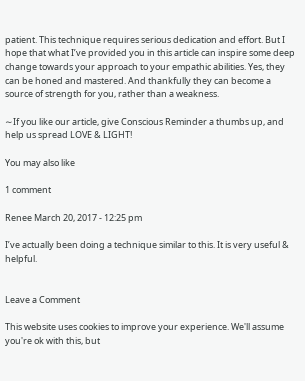patient. This technique requires serious dedication and effort. But I hope that what I’ve provided you in this article can inspire some deep change towards your approach to your empathic abilities. Yes, they can be honed and mastered. And thankfully they can become a source of strength for you, rather than a weakness.

∼If you like our article, give Conscious Reminder a thumbs up, and help us spread LOVE & LIGHT!

You may also like

1 comment

Renee March 20, 2017 - 12:25 pm

I’ve actually been doing a technique similar to this. It is very useful & helpful.


Leave a Comment

This website uses cookies to improve your experience. We'll assume you're ok with this, but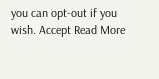you can opt-out if you wish. Accept Read More